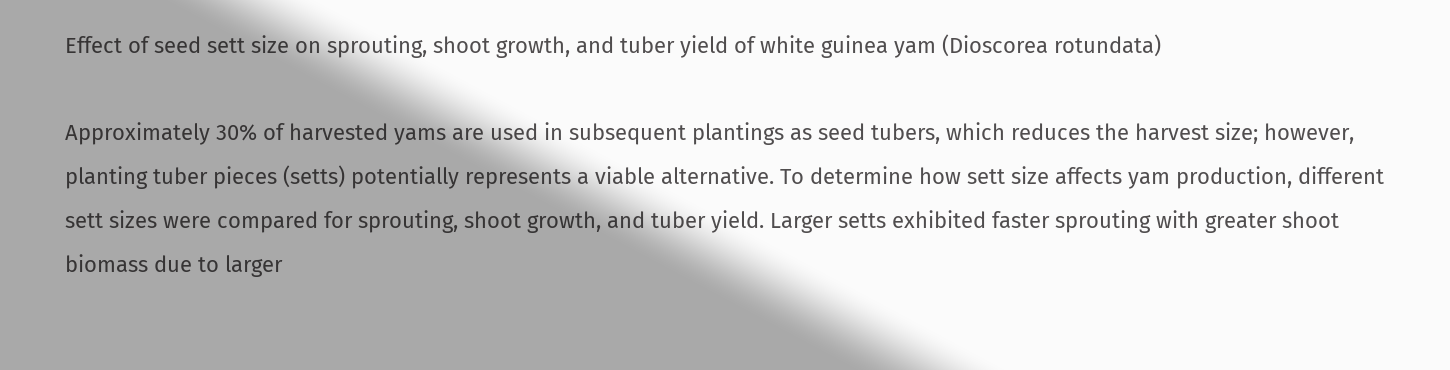Effect of seed sett size on sprouting, shoot growth, and tuber yield of white guinea yam (Dioscorea rotundata)

Approximately 30% of harvested yams are used in subsequent plantings as seed tubers, which reduces the harvest size; however, planting tuber pieces (setts) potentially represents a viable alternative. To determine how sett size affects yam production, different sett sizes were compared for sprouting, shoot growth, and tuber yield. Larger setts exhibited faster sprouting with greater shoot biomass due to larger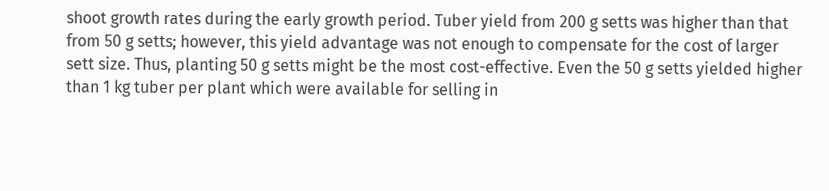shoot growth rates during the early growth period. Tuber yield from 200 g setts was higher than that from 50 g setts; however, this yield advantage was not enough to compensate for the cost of larger sett size. Thus, planting 50 g setts might be the most cost-effective. Even the 50 g setts yielded higher than 1 kg tuber per plant which were available for selling in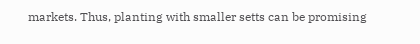markets. Thus, planting with smaller setts can be promising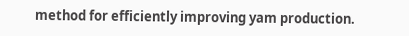method for efficiently improving yam production.